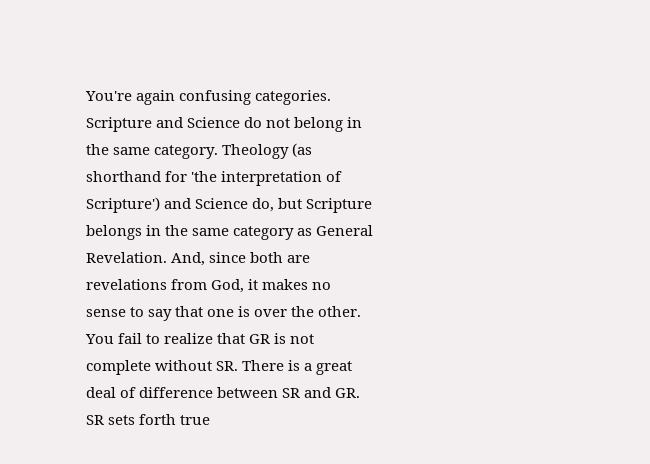You're again confusing categories. Scripture and Science do not belong in the same category. Theology (as shorthand for 'the interpretation of Scripture') and Science do, but Scripture belongs in the same category as General Revelation. And, since both are revelations from God, it makes no sense to say that one is over the other.
You fail to realize that GR is not complete without SR. There is a great deal of difference between SR and GR. SR sets forth true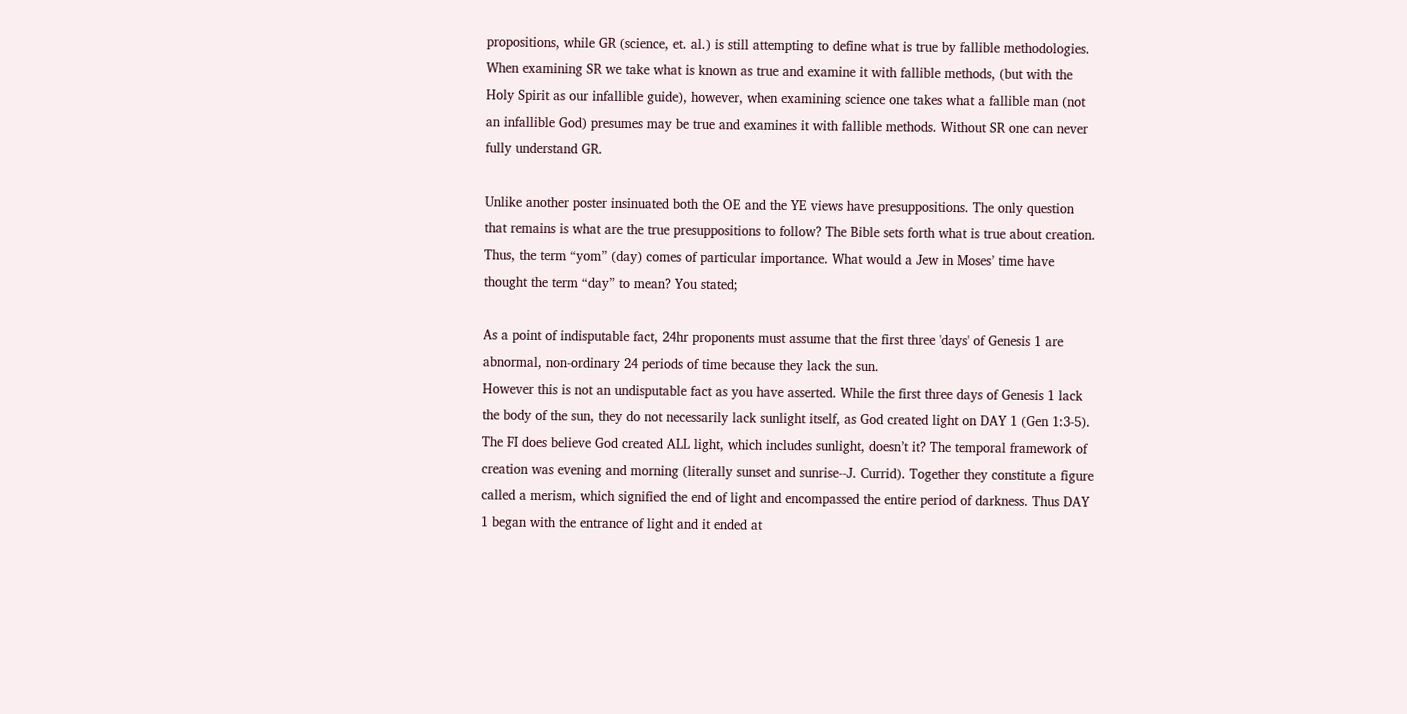propositions, while GR (science, et. al.) is still attempting to define what is true by fallible methodologies. When examining SR we take what is known as true and examine it with fallible methods, (but with the Holy Spirit as our infallible guide), however, when examining science one takes what a fallible man (not an infallible God) presumes may be true and examines it with fallible methods. Without SR one can never fully understand GR.

Unlike another poster insinuated both the OE and the YE views have presuppositions. The only question that remains is what are the true presuppositions to follow? The Bible sets forth what is true about creation. Thus, the term “yom” (day) comes of particular importance. What would a Jew in Moses’ time have thought the term “day” to mean? You stated;

As a point of indisputable fact, 24hr proponents must assume that the first three 'days' of Genesis 1 are abnormal, non-ordinary 24 periods of time because they lack the sun.
However this is not an undisputable fact as you have asserted. While the first three days of Genesis 1 lack the body of the sun, they do not necessarily lack sunlight itself, as God created light on DAY 1 (Gen 1:3-5). The FI does believe God created ALL light, which includes sunlight, doesn’t it? The temporal framework of creation was evening and morning (literally sunset and sunrise--J. Currid). Together they constitute a figure called a merism, which signified the end of light and encompassed the entire period of darkness. Thus DAY 1 began with the entrance of light and it ended at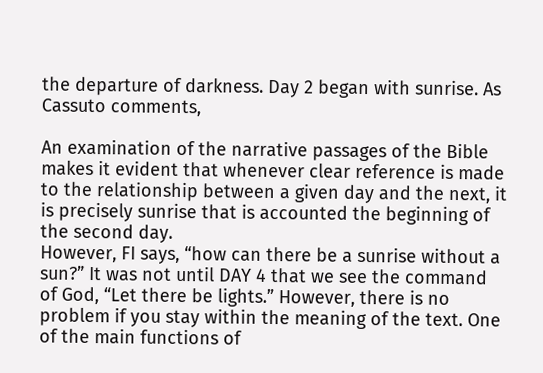the departure of darkness. Day 2 began with sunrise. As Cassuto comments,

An examination of the narrative passages of the Bible makes it evident that whenever clear reference is made to the relationship between a given day and the next, it is precisely sunrise that is accounted the beginning of the second day.
However, FI says, “how can there be a sunrise without a sun?” It was not until DAY 4 that we see the command of God, “Let there be lights.” However, there is no problem if you stay within the meaning of the text. One of the main functions of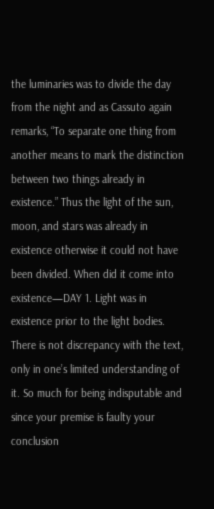the luminaries was to divide the day from the night and as Cassuto again remarks, “To separate one thing from another means to mark the distinction between two things already in existence.” Thus the light of the sun, moon, and stars was already in existence otherwise it could not have been divided. When did it come into existence—DAY 1. Light was in existence prior to the light bodies. There is not discrepancy with the text, only in one’s limited understanding of it. So much for being indisputable and since your premise is faulty your conclusion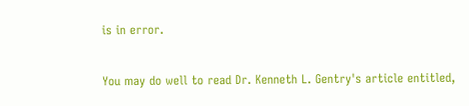is in error.

You may do well to read Dr. Kenneth L. Gentry's article entitled,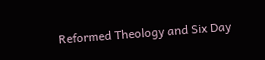Reformed Theology and Six Day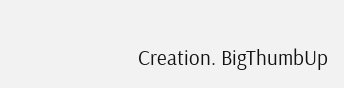Creation. BigThumbUp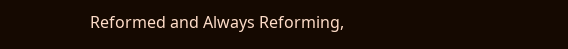Reformed and Always Reforming,